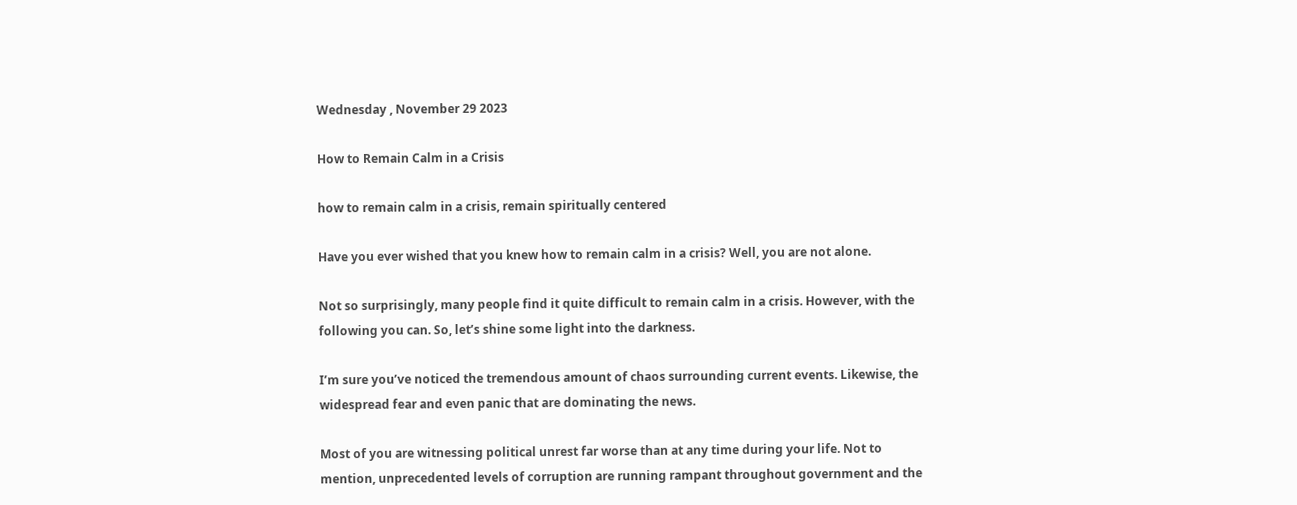Wednesday , November 29 2023

How to Remain Calm in a Crisis

how to remain calm in a crisis, remain spiritually centered

Have you ever wished that you knew how to remain calm in a crisis? Well, you are not alone.

Not so surprisingly, many people find it quite difficult to remain calm in a crisis. However, with the following you can. So, let’s shine some light into the darkness.

I’m sure you’ve noticed the tremendous amount of chaos surrounding current events. Likewise, the widespread fear and even panic that are dominating the news.

Most of you are witnessing political unrest far worse than at any time during your life. Not to mention, unprecedented levels of corruption are running rampant throughout government and the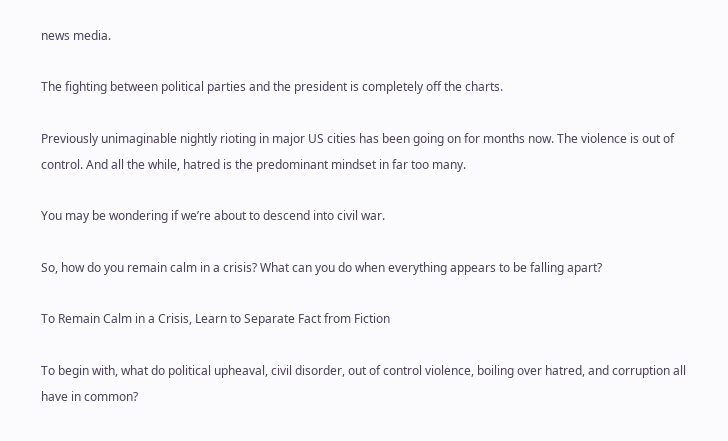news media.

The fighting between political parties and the president is completely off the charts.

Previously unimaginable nightly rioting in major US cities has been going on for months now. The violence is out of control. And all the while, hatred is the predominant mindset in far too many.

You may be wondering if we’re about to descend into civil war.

So, how do you remain calm in a crisis? What can you do when everything appears to be falling apart?

To Remain Calm in a Crisis, Learn to Separate Fact from Fiction

To begin with, what do political upheaval, civil disorder, out of control violence, boiling over hatred, and corruption all have in common?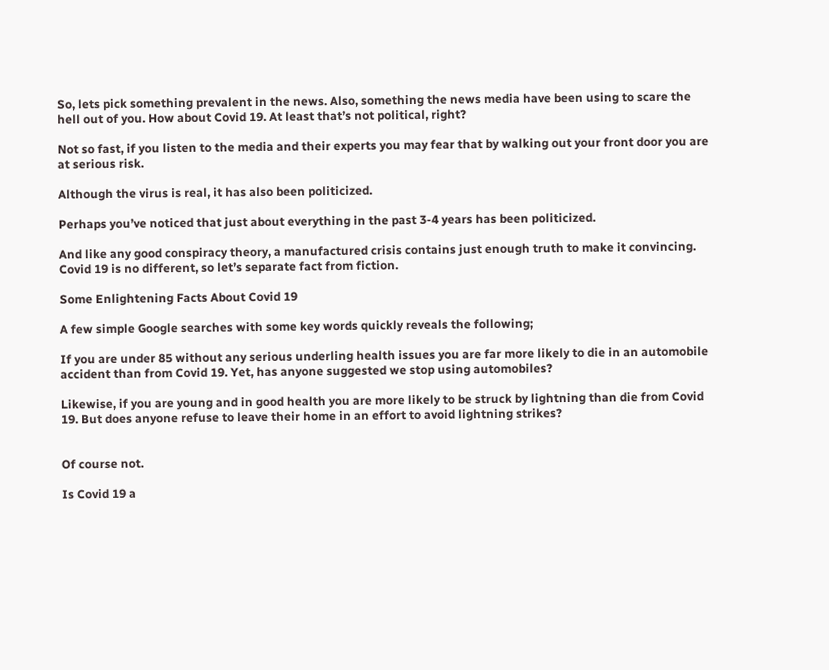So, lets pick something prevalent in the news. Also, something the news media have been using to scare the hell out of you. How about Covid 19. At least that’s not political, right?

Not so fast, if you listen to the media and their experts you may fear that by walking out your front door you are at serious risk.

Although the virus is real, it has also been politicized.

Perhaps you’ve noticed that just about everything in the past 3-4 years has been politicized.

And like any good conspiracy theory, a manufactured crisis contains just enough truth to make it convincing. Covid 19 is no different, so let’s separate fact from fiction.

Some Enlightening Facts About Covid 19

A few simple Google searches with some key words quickly reveals the following;

If you are under 85 without any serious underling health issues you are far more likely to die in an automobile accident than from Covid 19. Yet, has anyone suggested we stop using automobiles?

Likewise, if you are young and in good health you are more likely to be struck by lightning than die from Covid 19. But does anyone refuse to leave their home in an effort to avoid lightning strikes?


Of course not.

Is Covid 19 a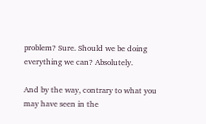problem? Sure. Should we be doing everything we can? Absolutely.

And by the way, contrary to what you may have seen in the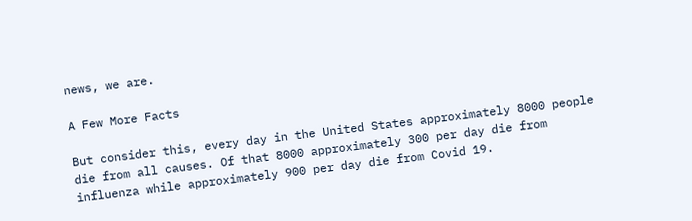news, we are.

A Few More Facts

But consider this, every day in the United States approximately 8000 people die from all causes. Of that 8000 approximately 300 per day die from influenza while approximately 900 per day die from Covid 19.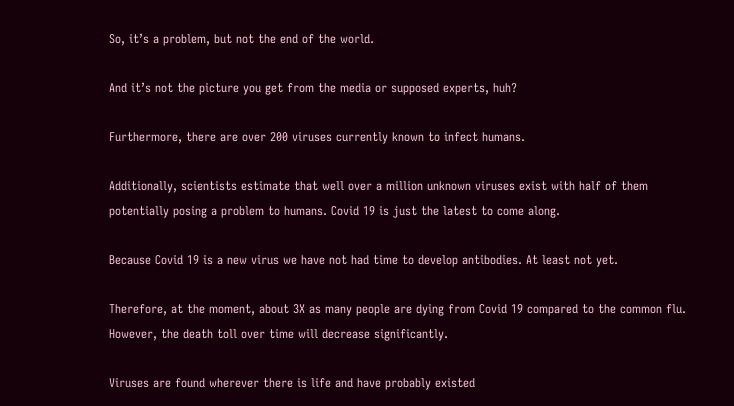So, it’s a problem, but not the end of the world.

And it’s not the picture you get from the media or supposed experts, huh?

Furthermore, there are over 200 viruses currently known to infect humans.

Additionally, scientists estimate that well over a million unknown viruses exist with half of them potentially posing a problem to humans. Covid 19 is just the latest to come along.

Because Covid 19 is a new virus we have not had time to develop antibodies. At least not yet.

Therefore, at the moment, about 3X as many people are dying from Covid 19 compared to the common flu. However, the death toll over time will decrease significantly.

Viruses are found wherever there is life and have probably existed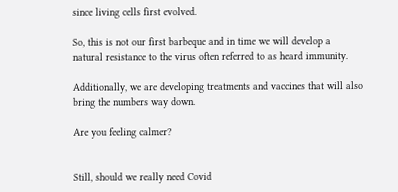since living cells first evolved.

So, this is not our first barbeque and in time we will develop a natural resistance to the virus often referred to as heard immunity.

Additionally, we are developing treatments and vaccines that will also bring the numbers way down.

Are you feeling calmer?


Still, should we really need Covid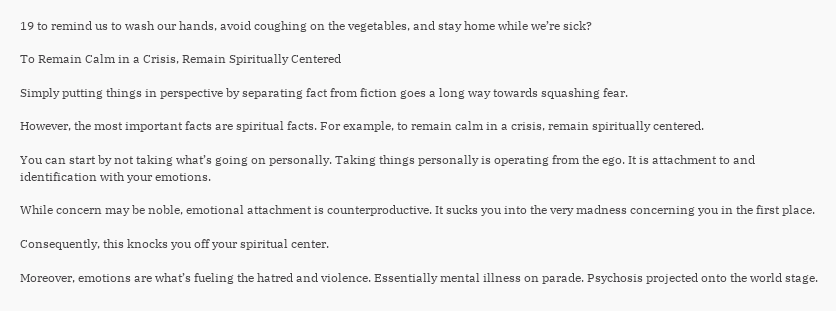19 to remind us to wash our hands, avoid coughing on the vegetables, and stay home while we’re sick?

To Remain Calm in a Crisis, Remain Spiritually Centered

Simply putting things in perspective by separating fact from fiction goes a long way towards squashing fear.

However, the most important facts are spiritual facts. For example, to remain calm in a crisis, remain spiritually centered.

You can start by not taking what’s going on personally. Taking things personally is operating from the ego. It is attachment to and identification with your emotions.

While concern may be noble, emotional attachment is counterproductive. It sucks you into the very madness concerning you in the first place.

Consequently, this knocks you off your spiritual center.

Moreover, emotions are what’s fueling the hatred and violence. Essentially mental illness on parade. Psychosis projected onto the world stage.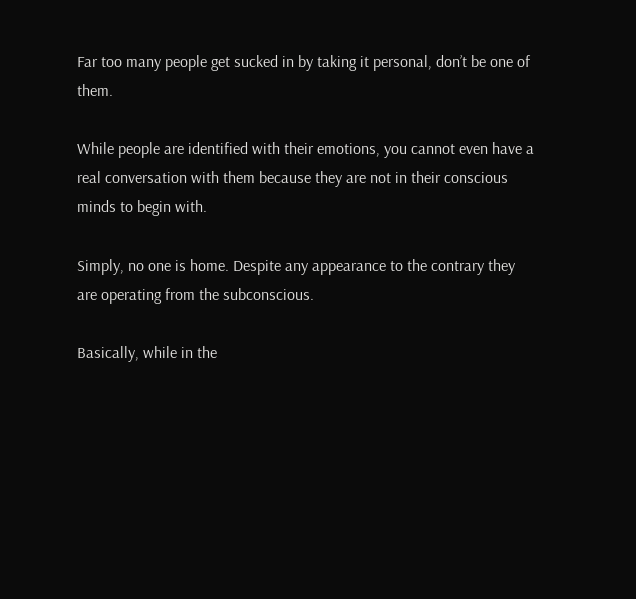Far too many people get sucked in by taking it personal, don’t be one of them.

While people are identified with their emotions, you cannot even have a real conversation with them because they are not in their conscious minds to begin with.

Simply, no one is home. Despite any appearance to the contrary they are operating from the subconscious.

Basically, while in the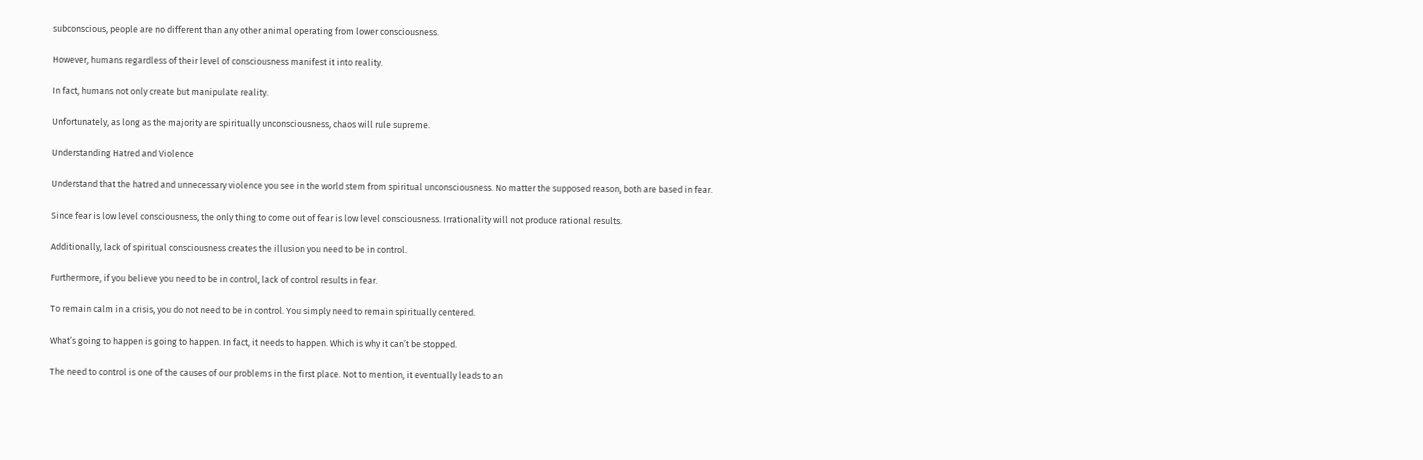subconscious, people are no different than any other animal operating from lower consciousness.

However, humans regardless of their level of consciousness manifest it into reality.

In fact, humans not only create but manipulate reality.

Unfortunately, as long as the majority are spiritually unconsciousness, chaos will rule supreme.

Understanding Hatred and Violence

Understand that the hatred and unnecessary violence you see in the world stem from spiritual unconsciousness. No matter the supposed reason, both are based in fear.

Since fear is low level consciousness, the only thing to come out of fear is low level consciousness. Irrationality will not produce rational results.

Additionally, lack of spiritual consciousness creates the illusion you need to be in control.

Furthermore, if you believe you need to be in control, lack of control results in fear.

To remain calm in a crisis, you do not need to be in control. You simply need to remain spiritually centered.

What’s going to happen is going to happen. In fact, it needs to happen. Which is why it can’t be stopped.

The need to control is one of the causes of our problems in the first place. Not to mention, it eventually leads to an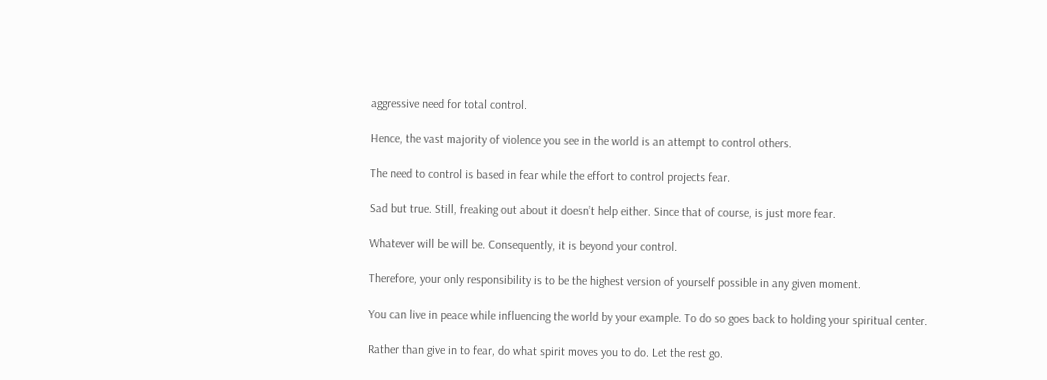aggressive need for total control.

Hence, the vast majority of violence you see in the world is an attempt to control others.

The need to control is based in fear while the effort to control projects fear.

Sad but true. Still, freaking out about it doesn’t help either. Since that of course, is just more fear.

Whatever will be will be. Consequently, it is beyond your control.

Therefore, your only responsibility is to be the highest version of yourself possible in any given moment.

You can live in peace while influencing the world by your example. To do so goes back to holding your spiritual center.

Rather than give in to fear, do what spirit moves you to do. Let the rest go.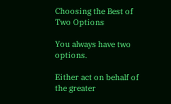Choosing the Best of Two Options

You always have two options.

Either act on behalf of the greater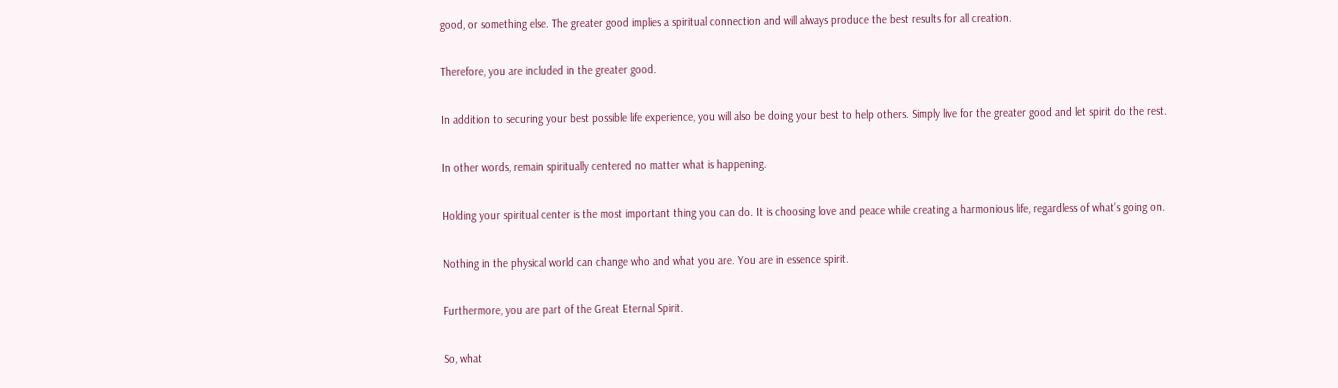good, or something else. The greater good implies a spiritual connection and will always produce the best results for all creation.

Therefore, you are included in the greater good.

In addition to securing your best possible life experience, you will also be doing your best to help others. Simply live for the greater good and let spirit do the rest.

In other words, remain spiritually centered no matter what is happening.

Holding your spiritual center is the most important thing you can do. It is choosing love and peace while creating a harmonious life, regardless of what’s going on.

Nothing in the physical world can change who and what you are. You are in essence spirit.

Furthermore, you are part of the Great Eternal Spirit.

So, what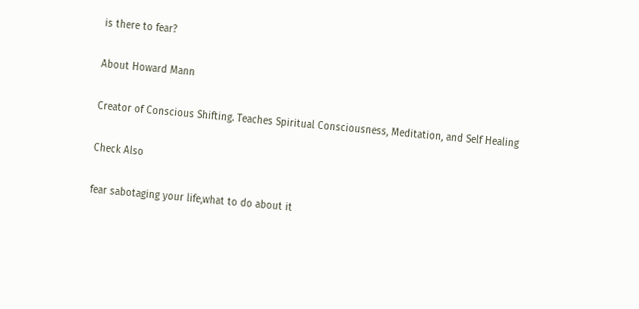is there to fear?

About Howard Mann

Creator of Conscious Shifting. Teaches Spiritual Consciousness, Meditation, and Self Healing

Check Also

fear sabotaging your life,what to do about it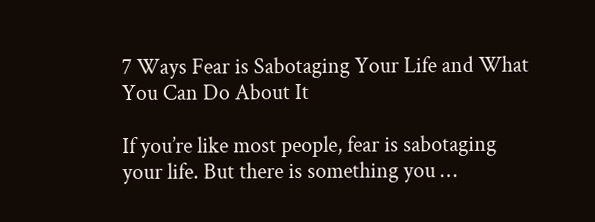7 Ways Fear is Sabotaging Your Life and What You Can Do About It

If you’re like most people, fear is sabotaging your life. But there is something you …